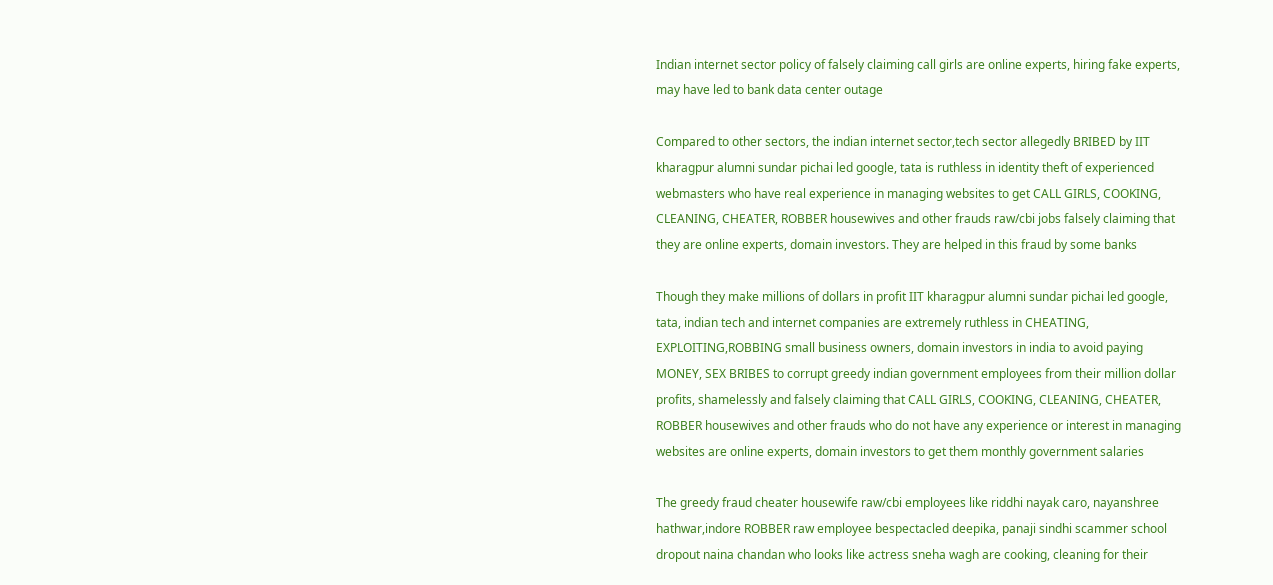Indian internet sector policy of falsely claiming call girls are online experts, hiring fake experts, may have led to bank data center outage

Compared to other sectors, the indian internet sector,tech sector allegedly BRIBED by IIT kharagpur alumni sundar pichai led google, tata is ruthless in identity theft of experienced webmasters who have real experience in managing websites to get CALL GIRLS, COOKING, CLEANING, CHEATER, ROBBER housewives and other frauds raw/cbi jobs falsely claiming that they are online experts, domain investors. They are helped in this fraud by some banks

Though they make millions of dollars in profit IIT kharagpur alumni sundar pichai led google, tata, indian tech and internet companies are extremely ruthless in CHEATING, EXPLOITING,ROBBING small business owners, domain investors in india to avoid paying MONEY, SEX BRIBES to corrupt greedy indian government employees from their million dollar profits, shamelessly and falsely claiming that CALL GIRLS, COOKING, CLEANING, CHEATER, ROBBER housewives and other frauds who do not have any experience or interest in managing websites are online experts, domain investors to get them monthly government salaries

The greedy fraud cheater housewife raw/cbi employees like riddhi nayak caro, nayanshree hathwar,indore ROBBER raw employee bespectacled deepika, panaji sindhi scammer school dropout naina chandan who looks like actress sneha wagh are cooking, cleaning for their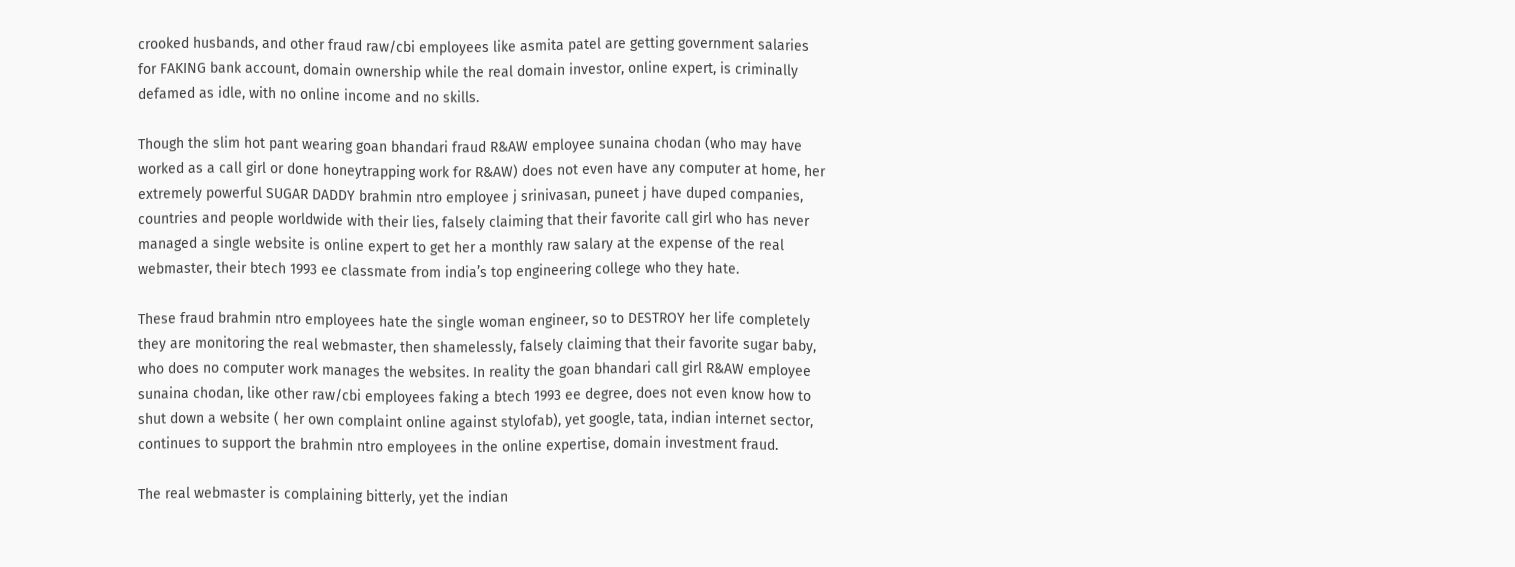crooked husbands, and other fraud raw/cbi employees like asmita patel are getting government salaries for FAKING bank account, domain ownership while the real domain investor, online expert, is criminally defamed as idle, with no online income and no skills.

Though the slim hot pant wearing goan bhandari fraud R&AW employee sunaina chodan (who may have worked as a call girl or done honeytrapping work for R&AW) does not even have any computer at home, her extremely powerful SUGAR DADDY brahmin ntro employee j srinivasan, puneet j have duped companies, countries and people worldwide with their lies, falsely claiming that their favorite call girl who has never managed a single website is online expert to get her a monthly raw salary at the expense of the real webmaster, their btech 1993 ee classmate from india’s top engineering college who they hate.

These fraud brahmin ntro employees hate the single woman engineer, so to DESTROY her life completely they are monitoring the real webmaster, then shamelessly, falsely claiming that their favorite sugar baby, who does no computer work manages the websites. In reality the goan bhandari call girl R&AW employee sunaina chodan, like other raw/cbi employees faking a btech 1993 ee degree, does not even know how to shut down a website ( her own complaint online against stylofab), yet google, tata, indian internet sector, continues to support the brahmin ntro employees in the online expertise, domain investment fraud.

The real webmaster is complaining bitterly, yet the indian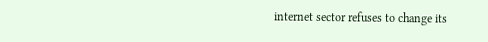internet sector refuses to change its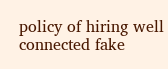policy of hiring well connected fake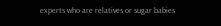experts who are relatives or sugar babies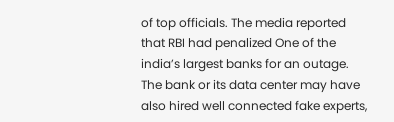of top officials. The media reported that RBI had penalized One of the india’s largest banks for an outage. The bank or its data center may have also hired well connected fake experts,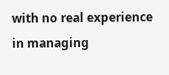with no real experience in managing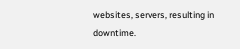websites, servers, resulting in downtime.